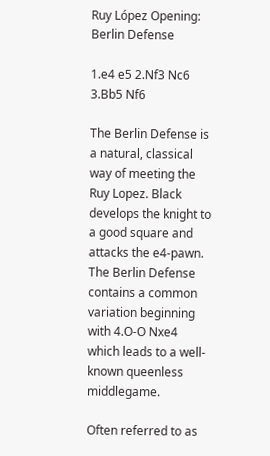Ruy López Opening: Berlin Defense

1.e4 e5 2.Nf3 Nc6 3.Bb5 Nf6

The Berlin Defense is a natural, classical way of meeting the Ruy Lopez. Black develops the knight to a good square and attacks the e4-pawn. The Berlin Defense contains a common variation beginning with 4.O-O Nxe4 which leads to a well-known queenless middlegame.

Often referred to as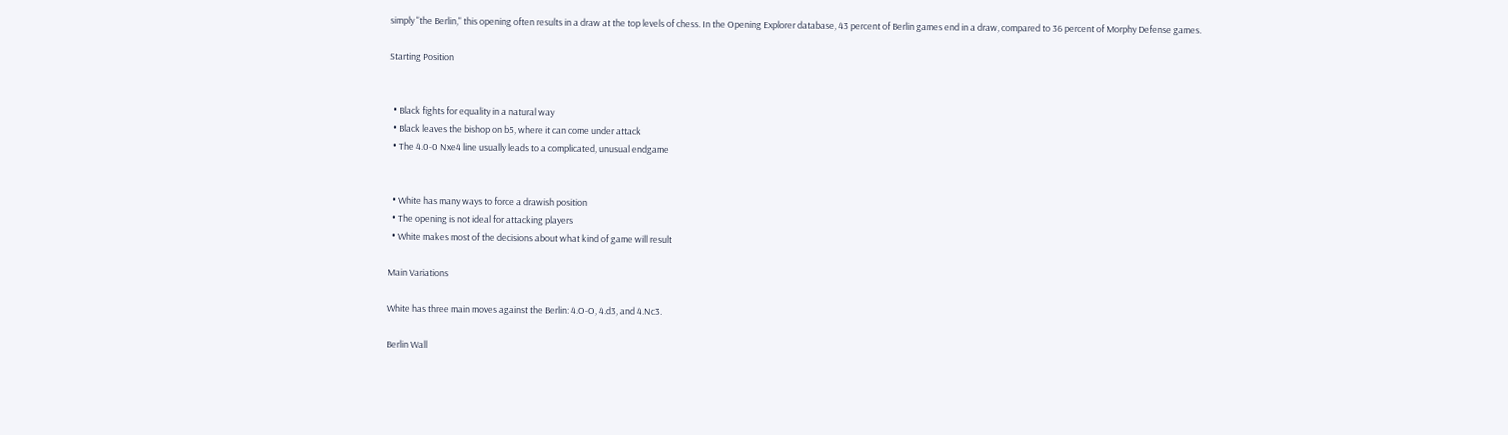simply "the Berlin," this opening often results in a draw at the top levels of chess. In the Opening Explorer database, 43 percent of Berlin games end in a draw, compared to 36 percent of Morphy Defense games.

Starting Position


  • Black fights for equality in a natural way
  • Black leaves the bishop on b5, where it can come under attack
  • The 4.0-0 Nxe4 line usually leads to a complicated, unusual endgame


  • White has many ways to force a drawish position
  • The opening is not ideal for attacking players
  • White makes most of the decisions about what kind of game will result

Main Variations

White has three main moves against the Berlin: 4.O-O, 4.d3, and 4.Nc3.

Berlin Wall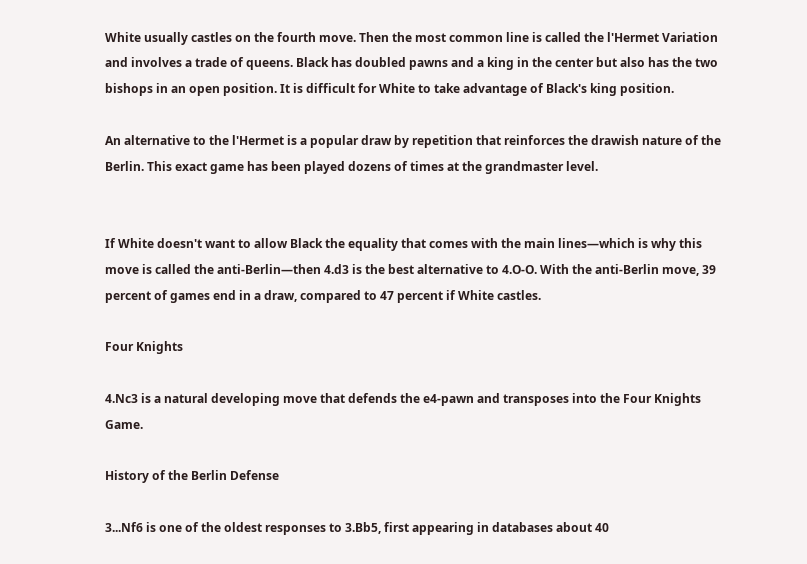White usually castles on the fourth move. Then the most common line is called the l'Hermet Variation and involves a trade of queens. Black has doubled pawns and a king in the center but also has the two bishops in an open position. It is difficult for White to take advantage of Black's king position.

An alternative to the l'Hermet is a popular draw by repetition that reinforces the drawish nature of the Berlin. This exact game has been played dozens of times at the grandmaster level.


If White doesn't want to allow Black the equality that comes with the main lines—which is why this move is called the anti-Berlin—then 4.d3 is the best alternative to 4.O-O. With the anti-Berlin move, 39 percent of games end in a draw, compared to 47 percent if White castles.

Four Knights

4.Nc3 is a natural developing move that defends the e4-pawn and transposes into the Four Knights Game.

History of the Berlin Defense

3...Nf6 is one of the oldest responses to 3.Bb5, first appearing in databases about 40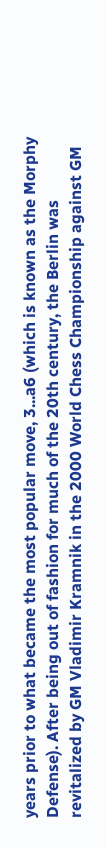years prior to what became the most popular move, 3...a6 (which is known as the Morphy Defense). After being out of fashion for much of the 20th century, the Berlin was revitalized by GM Vladimir Kramnik in the 2000 World Chess Championship against GM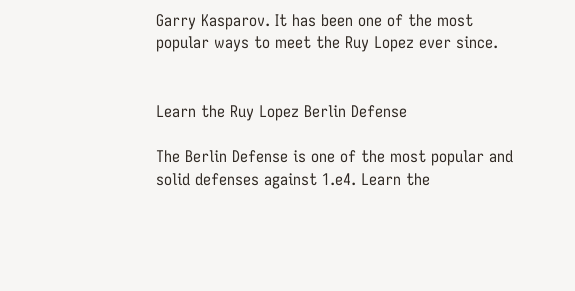Garry Kasparov. It has been one of the most popular ways to meet the Ruy Lopez ever since.


Learn the Ruy Lopez Berlin Defense

The Berlin Defense is one of the most popular and solid defenses against 1.e4. Learn the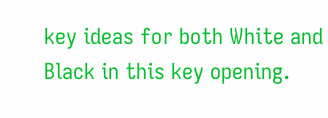key ideas for both White and Black in this key opening.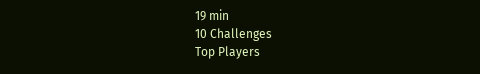19 min
10 Challenges
Top Players